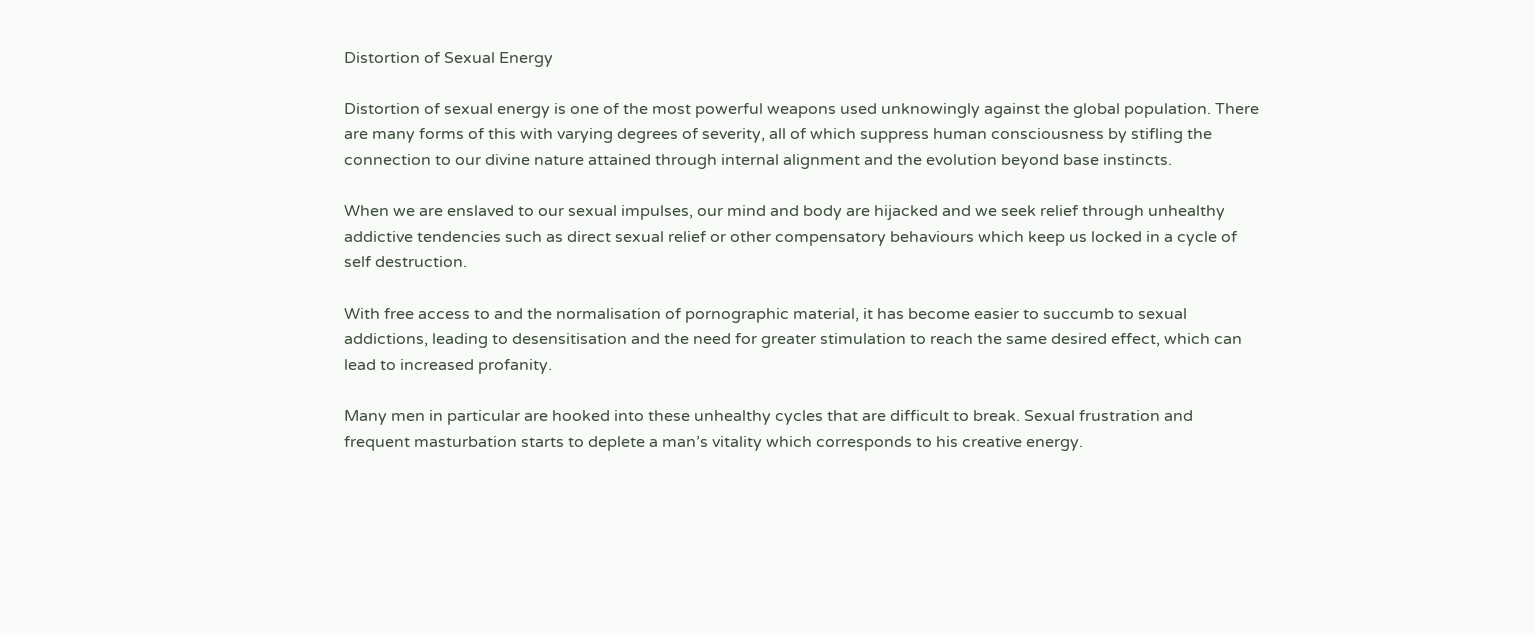Distortion of Sexual Energy

Distortion of sexual energy is one of the most powerful weapons used unknowingly against the global population. There are many forms of this with varying degrees of severity, all of which suppress human consciousness by stifling the connection to our divine nature attained through internal alignment and the evolution beyond base instincts.

When we are enslaved to our sexual impulses, our mind and body are hijacked and we seek relief through unhealthy addictive tendencies such as direct sexual relief or other compensatory behaviours which keep us locked in a cycle of self destruction.

With free access to and the normalisation of pornographic material, it has become easier to succumb to sexual addictions, leading to desensitisation and the need for greater stimulation to reach the same desired effect, which can lead to increased profanity.

Many men in particular are hooked into these unhealthy cycles that are difficult to break. Sexual frustration and frequent masturbation starts to deplete a man’s vitality which corresponds to his creative energy.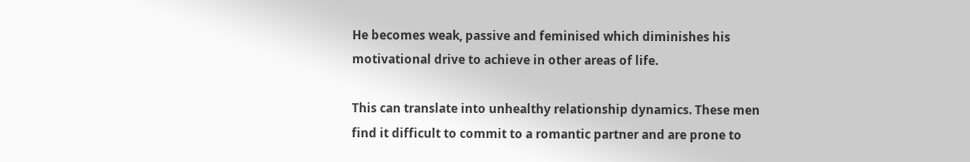He becomes weak, passive and feminised which diminishes his motivational drive to achieve in other areas of life.

This can translate into unhealthy relationship dynamics. These men find it difficult to commit to a romantic partner and are prone to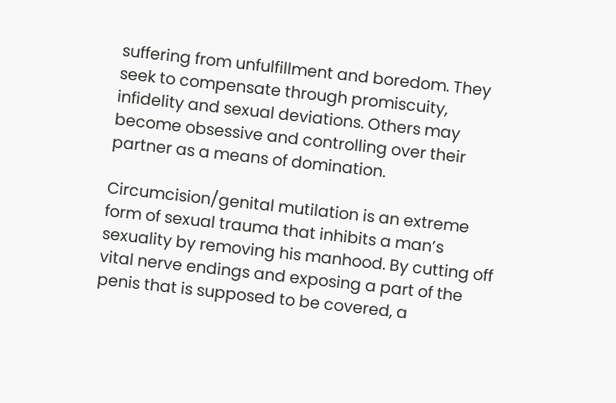suffering from unfulfillment and boredom. They seek to compensate through promiscuity, infidelity and sexual deviations. Others may become obsessive and controlling over their partner as a means of domination.

Circumcision/genital mutilation is an extreme form of sexual trauma that inhibits a man’s sexuality by removing his manhood. By cutting off vital nerve endings and exposing a part of the penis that is supposed to be covered, a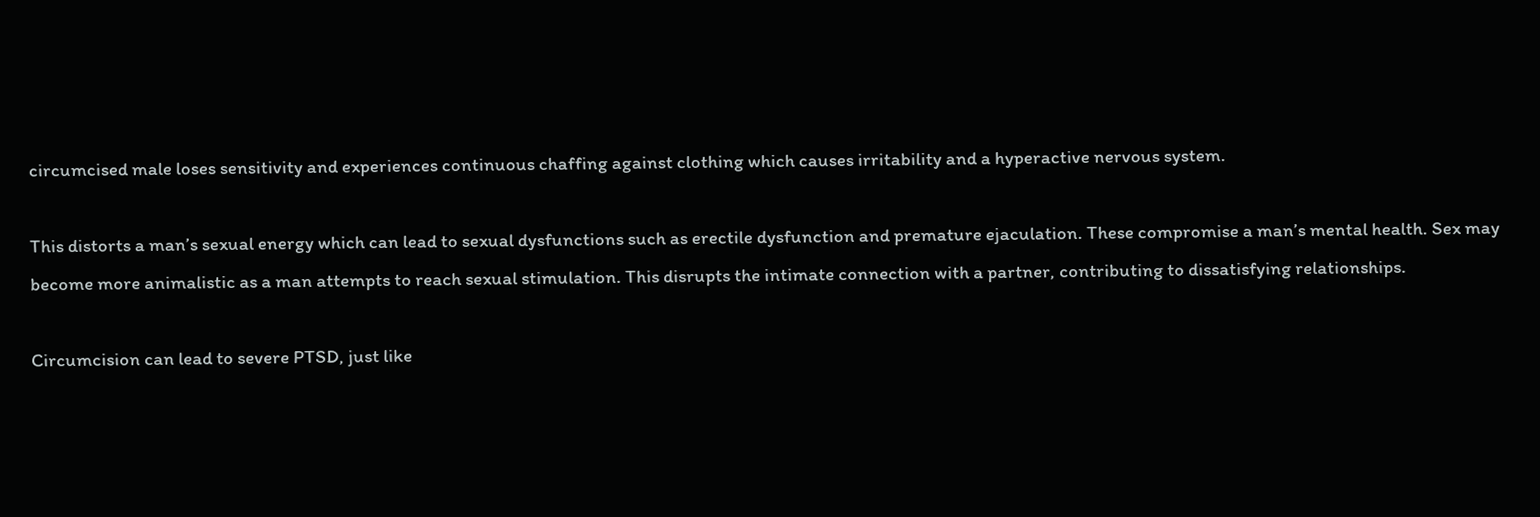circumcised male loses sensitivity and experiences continuous chaffing against clothing which causes irritability and a hyperactive nervous system.

This distorts a man’s sexual energy which can lead to sexual dysfunctions such as erectile dysfunction and premature ejaculation. These compromise a man’s mental health. Sex may become more animalistic as a man attempts to reach sexual stimulation. This disrupts the intimate connection with a partner, contributing to dissatisfying relationships.

Circumcision can lead to severe PTSD, just like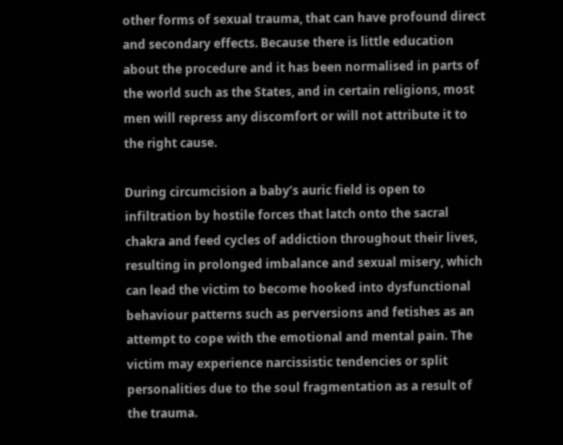other forms of sexual trauma, that can have profound direct and secondary effects. Because there is little education about the procedure and it has been normalised in parts of the world such as the States, and in certain religions, most men will repress any discomfort or will not attribute it to the right cause.

During circumcision a baby’s auric field is open to infiltration by hostile forces that latch onto the sacral chakra and feed cycles of addiction throughout their lives, resulting in prolonged imbalance and sexual misery, which can lead the victim to become hooked into dysfunctional behaviour patterns such as perversions and fetishes as an attempt to cope with the emotional and mental pain. The victim may experience narcissistic tendencies or split personalities due to the soul fragmentation as a result of the trauma.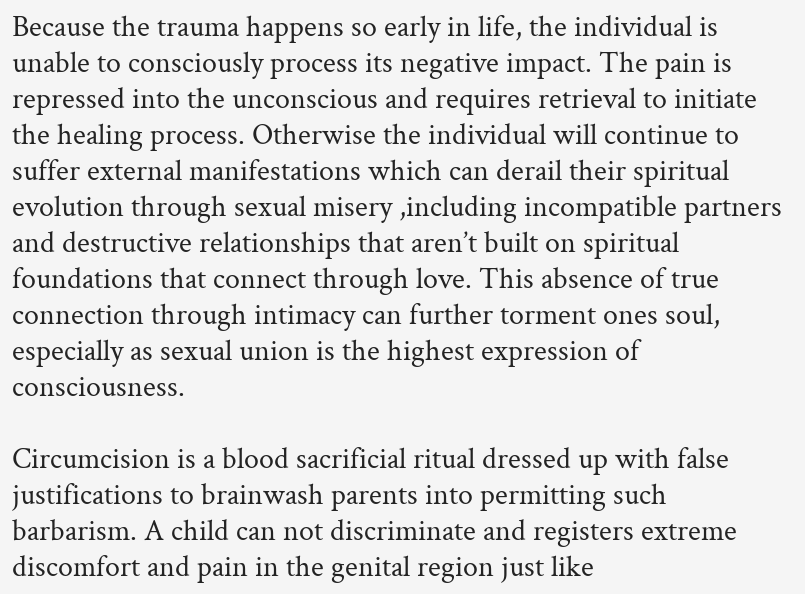Because the trauma happens so early in life, the individual is unable to consciously process its negative impact. The pain is repressed into the unconscious and requires retrieval to initiate the healing process. Otherwise the individual will continue to suffer external manifestations which can derail their spiritual evolution through sexual misery ,including incompatible partners and destructive relationships that aren’t built on spiritual foundations that connect through love. This absence of true connection through intimacy can further torment ones soul, especially as sexual union is the highest expression of consciousness.

Circumcision is a blood sacrificial ritual dressed up with false justifications to brainwash parents into permitting such barbarism. A child can not discriminate and registers extreme discomfort and pain in the genital region just like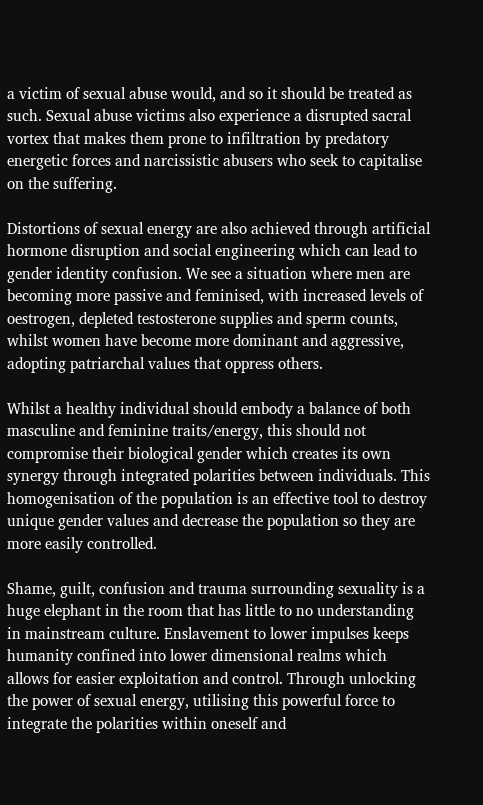a victim of sexual abuse would, and so it should be treated as such. Sexual abuse victims also experience a disrupted sacral vortex that makes them prone to infiltration by predatory energetic forces and narcissistic abusers who seek to capitalise on the suffering.

Distortions of sexual energy are also achieved through artificial hormone disruption and social engineering which can lead to gender identity confusion. We see a situation where men are becoming more passive and feminised, with increased levels of oestrogen, depleted testosterone supplies and sperm counts, whilst women have become more dominant and aggressive, adopting patriarchal values that oppress others.

Whilst a healthy individual should embody a balance of both masculine and feminine traits/energy, this should not compromise their biological gender which creates its own synergy through integrated polarities between individuals. This homogenisation of the population is an effective tool to destroy unique gender values and decrease the population so they are more easily controlled.

Shame, guilt, confusion and trauma surrounding sexuality is a huge elephant in the room that has little to no understanding in mainstream culture. Enslavement to lower impulses keeps humanity confined into lower dimensional realms which allows for easier exploitation and control. Through unlocking the power of sexual energy, utilising this powerful force to integrate the polarities within oneself and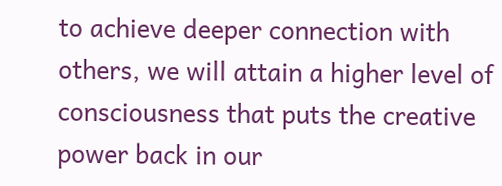to achieve deeper connection with others, we will attain a higher level of consciousness that puts the creative power back in our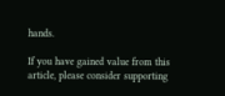hands.

If you have gained value from this article, please consider supporting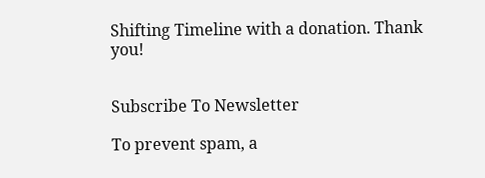Shifting Timeline with a donation. Thank you!


Subscribe To Newsletter

To prevent spam, a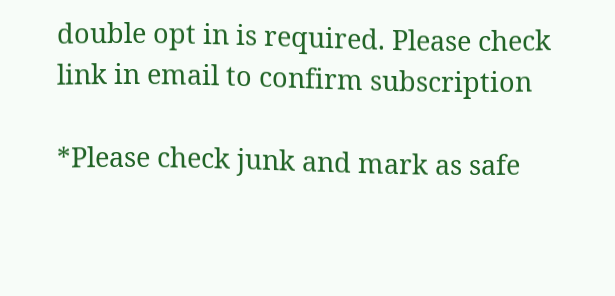double opt in is required. Please check link in email to confirm subscription

*Please check junk and mark as safe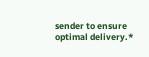sender to ensure optimal delivery.*